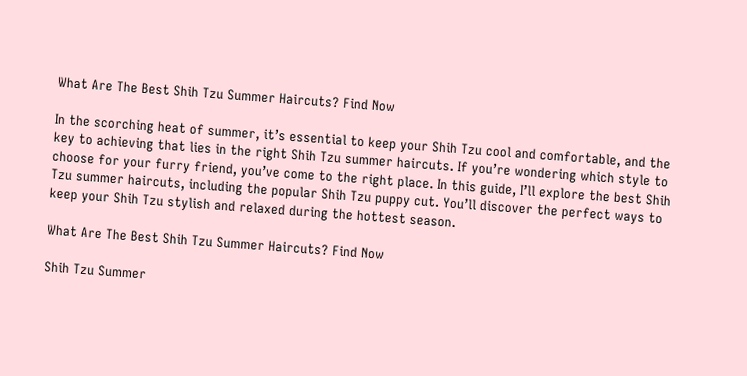What Are The Best Shih Tzu Summer Haircuts? Find Now

In the scorching heat of summer, it’s essential to keep your Shih Tzu cool and comfortable, and the key to achieving that lies in the right Shih Tzu summer haircuts. If you’re wondering which style to choose for your furry friend, you’ve come to the right place. In this guide, I’ll explore the best Shih Tzu summer haircuts, including the popular Shih Tzu puppy cut. You’ll discover the perfect ways to keep your Shih Tzu stylish and relaxed during the hottest season.

What Are The Best Shih Tzu Summer Haircuts? Find Now

Shih Tzu Summer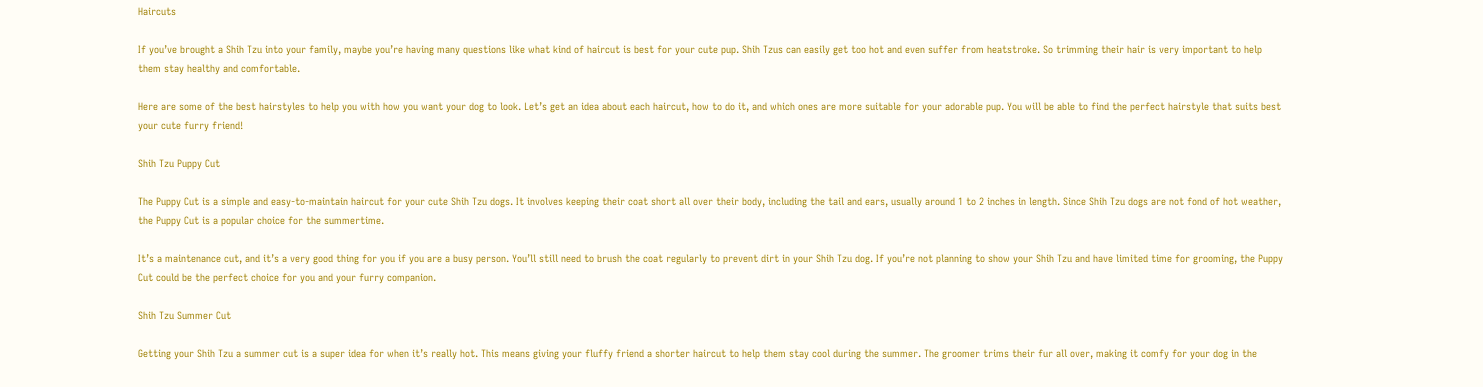Haircuts

If you’ve brought a Shih Tzu into your family, maybe you’re having many questions like what kind of haircut is best for your cute pup. Shih Tzus can easily get too hot and even suffer from heatstroke. So trimming their hair is very important to help them stay healthy and comfortable.

Here are some of the best hairstyles to help you with how you want your dog to look. Let’s get an idea about each haircut, how to do it, and which ones are more suitable for your adorable pup. You will be able to find the perfect hairstyle that suits best your cute furry friend!

Shih Tzu Puppy Cut

The Puppy Cut is a simple and easy-to-maintain haircut for your cute Shih Tzu dogs. It involves keeping their coat short all over their body, including the tail and ears, usually around 1 to 2 inches in length. Since Shih Tzu dogs are not fond of hot weather, the Puppy Cut is a popular choice for the summertime.

It’s a maintenance cut, and it’s a very good thing for you if you are a busy person. You’ll still need to brush the coat regularly to prevent dirt in your Shih Tzu dog. If you’re not planning to show your Shih Tzu and have limited time for grooming, the Puppy Cut could be the perfect choice for you and your furry companion.

Shih Tzu Summer Cut

Getting your Shih Tzu a summer cut is a super idea for when it’s really hot. This means giving your fluffy friend a shorter haircut to help them stay cool during the summer. The groomer trims their fur all over, making it comfy for your dog in the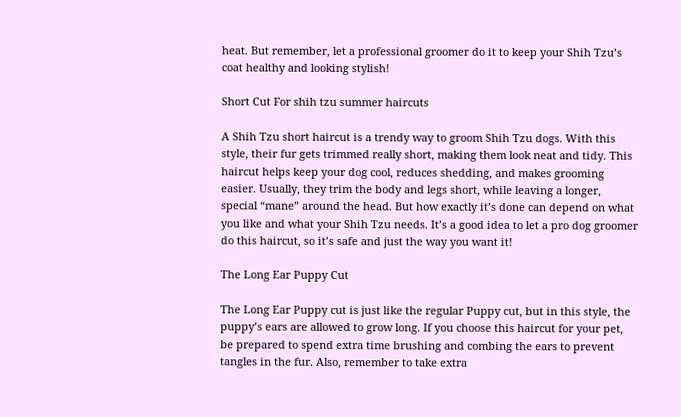heat. But remember, let a professional groomer do it to keep your Shih Tzu’s coat healthy and looking stylish!

Short Cut For shih tzu summer haircuts

A Shih Tzu short haircut is a trendy way to groom Shih Tzu dogs. With this style, their fur gets trimmed really short, making them look neat and tidy. This haircut helps keep your dog cool, reduces shedding, and makes grooming easier. Usually, they trim the body and legs short, while leaving a longer, special “mane” around the head. But how exactly it’s done can depend on what you like and what your Shih Tzu needs. It’s a good idea to let a pro dog groomer do this haircut, so it’s safe and just the way you want it!

The Long Ear Puppy Cut

The Long Ear Puppy cut is just like the regular Puppy cut, but in this style, the puppy’s ears are allowed to grow long. If you choose this haircut for your pet, be prepared to spend extra time brushing and combing the ears to prevent tangles in the fur. Also, remember to take extra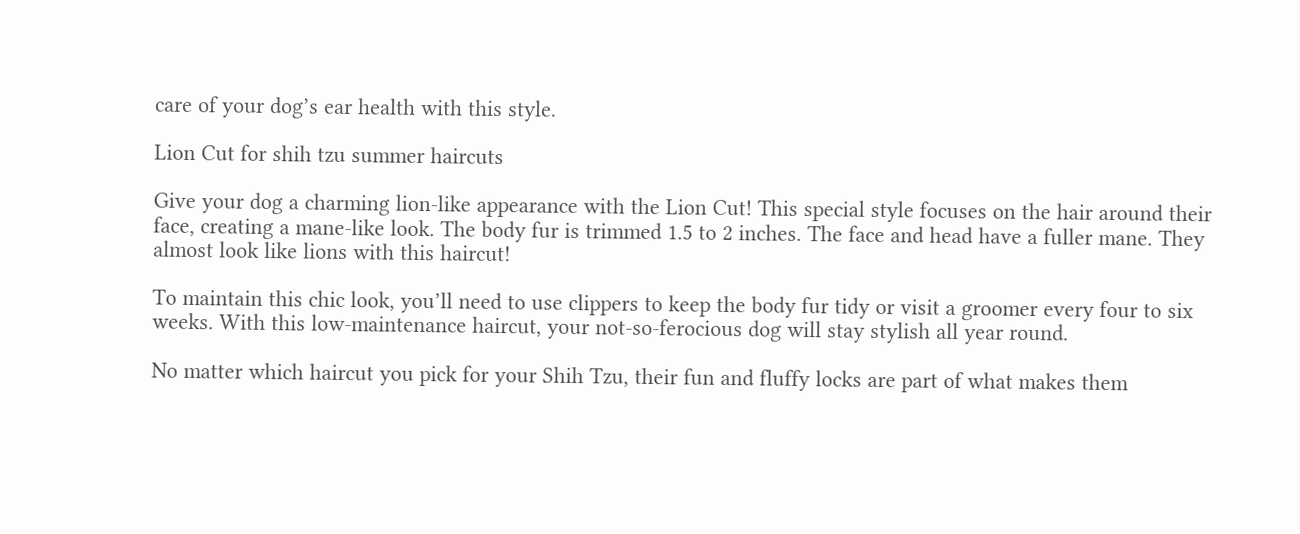care of your dog’s ear health with this style.

Lion Cut for shih tzu summer haircuts

Give your dog a charming lion-like appearance with the Lion Cut! This special style focuses on the hair around their face, creating a mane-like look. The body fur is trimmed 1.5 to 2 inches. The face and head have a fuller mane. They almost look like lions with this haircut!

To maintain this chic look, you’ll need to use clippers to keep the body fur tidy or visit a groomer every four to six weeks. With this low-maintenance haircut, your not-so-ferocious dog will stay stylish all year round.

No matter which haircut you pick for your Shih Tzu, their fun and fluffy locks are part of what makes them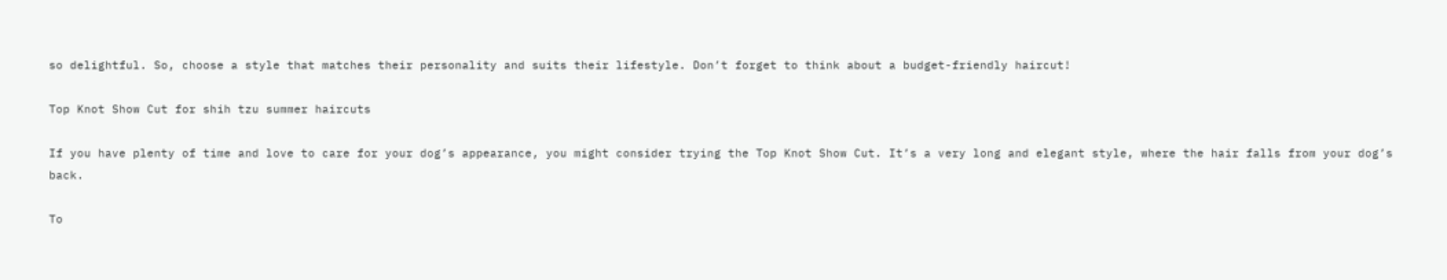so delightful. So, choose a style that matches their personality and suits their lifestyle. Don’t forget to think about a budget-friendly haircut!

Top Knot Show Cut for shih tzu summer haircuts

If you have plenty of time and love to care for your dog’s appearance, you might consider trying the Top Knot Show Cut. It’s a very long and elegant style, where the hair falls from your dog’s back.

To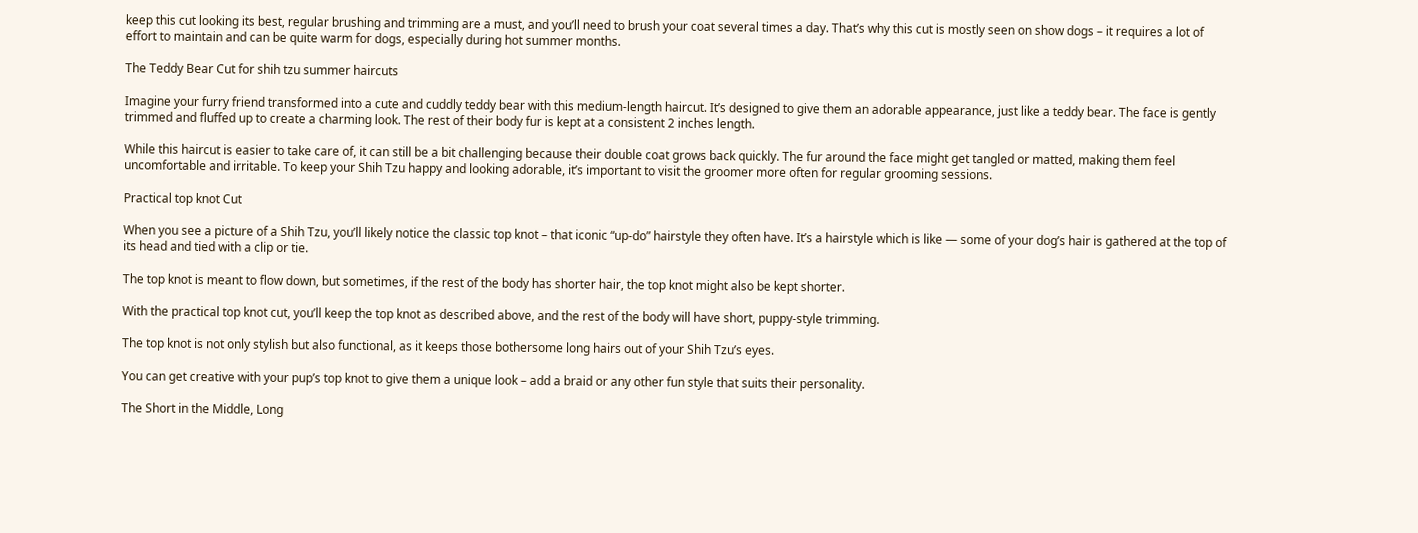keep this cut looking its best, regular brushing and trimming are a must, and you’ll need to brush your coat several times a day. That’s why this cut is mostly seen on show dogs – it requires a lot of effort to maintain and can be quite warm for dogs, especially during hot summer months.

The Teddy Bear Cut for shih tzu summer haircuts

Imagine your furry friend transformed into a cute and cuddly teddy bear with this medium-length haircut. It’s designed to give them an adorable appearance, just like a teddy bear. The face is gently trimmed and fluffed up to create a charming look. The rest of their body fur is kept at a consistent 2 inches length.

While this haircut is easier to take care of, it can still be a bit challenging because their double coat grows back quickly. The fur around the face might get tangled or matted, making them feel uncomfortable and irritable. To keep your Shih Tzu happy and looking adorable, it’s important to visit the groomer more often for regular grooming sessions.

Practical top knot Cut

When you see a picture of a Shih Tzu, you’ll likely notice the classic top knot – that iconic “up-do” hairstyle they often have. It’s a hairstyle which is like — some of your dog’s hair is gathered at the top of its head and tied with a clip or tie.

The top knot is meant to flow down, but sometimes, if the rest of the body has shorter hair, the top knot might also be kept shorter.

With the practical top knot cut, you’ll keep the top knot as described above, and the rest of the body will have short, puppy-style trimming.

The top knot is not only stylish but also functional, as it keeps those bothersome long hairs out of your Shih Tzu’s eyes.

You can get creative with your pup’s top knot to give them a unique look – add a braid or any other fun style that suits their personality.

The Short in the Middle, Long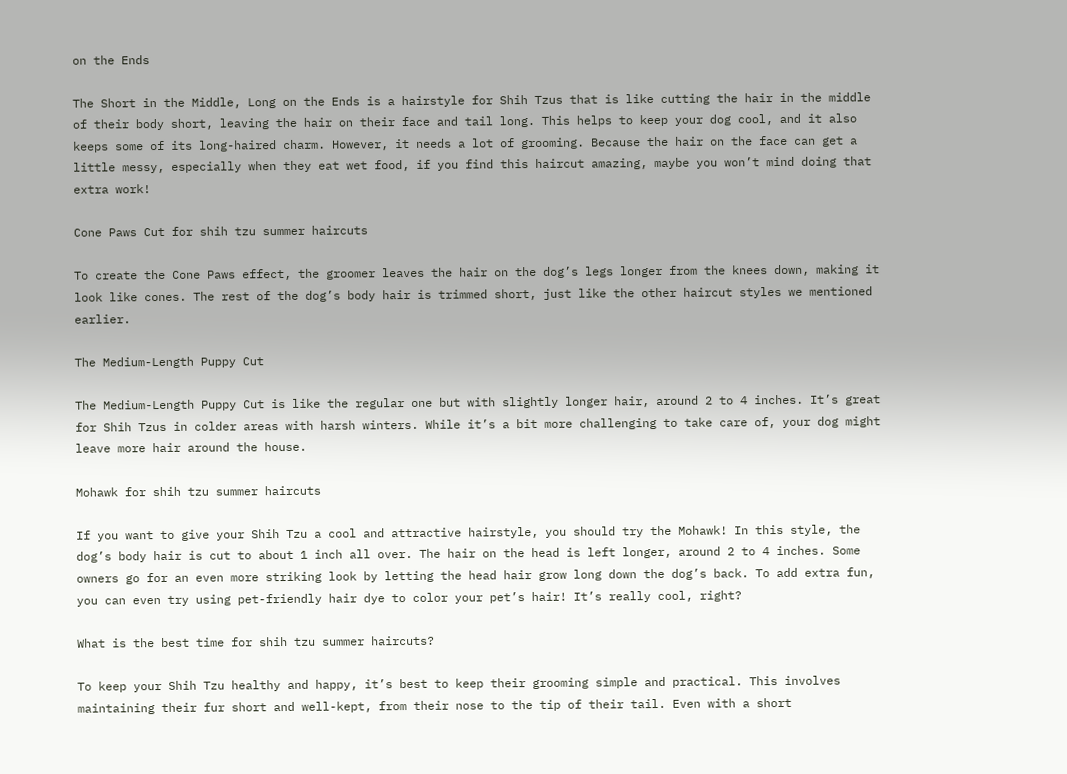on the Ends

The Short in the Middle, Long on the Ends is a hairstyle for Shih Tzus that is like cutting the hair in the middle of their body short, leaving the hair on their face and tail long. This helps to keep your dog cool, and it also keeps some of its long-haired charm. However, it needs a lot of grooming. Because the hair on the face can get a little messy, especially when they eat wet food, if you find this haircut amazing, maybe you won’t mind doing that extra work!

Cone Paws Cut for shih tzu summer haircuts

To create the Cone Paws effect, the groomer leaves the hair on the dog’s legs longer from the knees down, making it look like cones. The rest of the dog’s body hair is trimmed short, just like the other haircut styles we mentioned earlier.

The Medium-Length Puppy Cut

The Medium-Length Puppy Cut is like the regular one but with slightly longer hair, around 2 to 4 inches. It’s great for Shih Tzus in colder areas with harsh winters. While it’s a bit more challenging to take care of, your dog might leave more hair around the house.

Mohawk for shih tzu summer haircuts

If you want to give your Shih Tzu a cool and attractive hairstyle, you should try the Mohawk! In this style, the dog’s body hair is cut to about 1 inch all over. The hair on the head is left longer, around 2 to 4 inches. Some owners go for an even more striking look by letting the head hair grow long down the dog’s back. To add extra fun, you can even try using pet-friendly hair dye to color your pet’s hair! It’s really cool, right?

What is the best time for shih tzu summer haircuts?

To keep your Shih Tzu healthy and happy, it’s best to keep their grooming simple and practical. This involves maintaining their fur short and well-kept, from their nose to the tip of their tail. Even with a short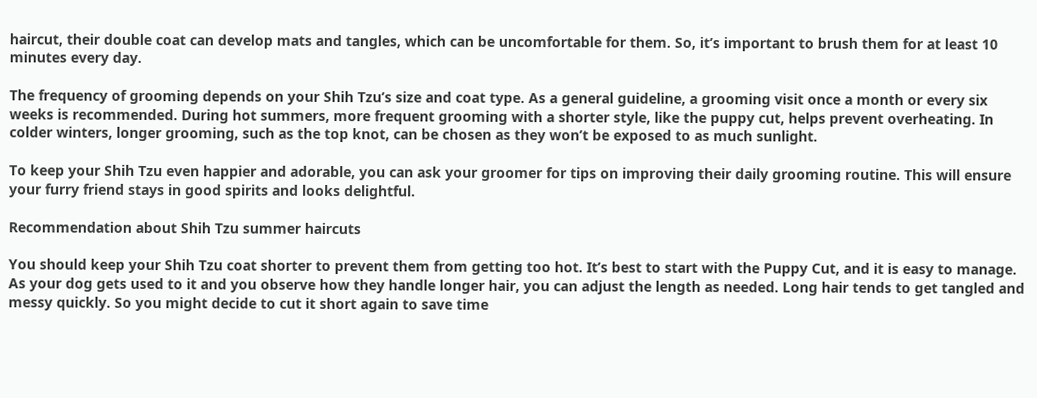haircut, their double coat can develop mats and tangles, which can be uncomfortable for them. So, it’s important to brush them for at least 10 minutes every day.

The frequency of grooming depends on your Shih Tzu’s size and coat type. As a general guideline, a grooming visit once a month or every six weeks is recommended. During hot summers, more frequent grooming with a shorter style, like the puppy cut, helps prevent overheating. In colder winters, longer grooming, such as the top knot, can be chosen as they won’t be exposed to as much sunlight.

To keep your Shih Tzu even happier and adorable, you can ask your groomer for tips on improving their daily grooming routine. This will ensure your furry friend stays in good spirits and looks delightful.

Recommendation about Shih Tzu summer haircuts

You should keep your Shih Tzu coat shorter to prevent them from getting too hot. It’s best to start with the Puppy Cut, and it is easy to manage. As your dog gets used to it and you observe how they handle longer hair, you can adjust the length as needed. Long hair tends to get tangled and messy quickly. So you might decide to cut it short again to save time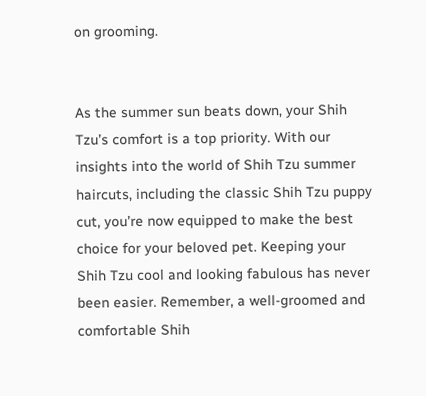on grooming.


As the summer sun beats down, your Shih Tzu’s comfort is a top priority. With our insights into the world of Shih Tzu summer haircuts, including the classic Shih Tzu puppy cut, you’re now equipped to make the best choice for your beloved pet. Keeping your Shih Tzu cool and looking fabulous has never been easier. Remember, a well-groomed and comfortable Shih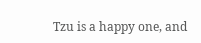Tzu is a happy one, and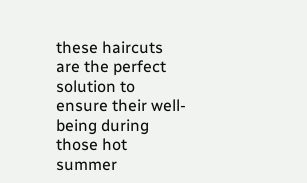these haircuts are the perfect solution to ensure their well-being during those hot summer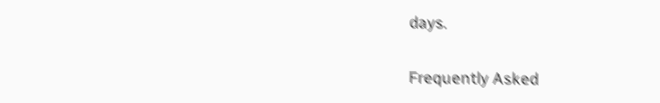days.

Frequently Asked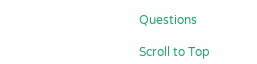Questions

Scroll to Top